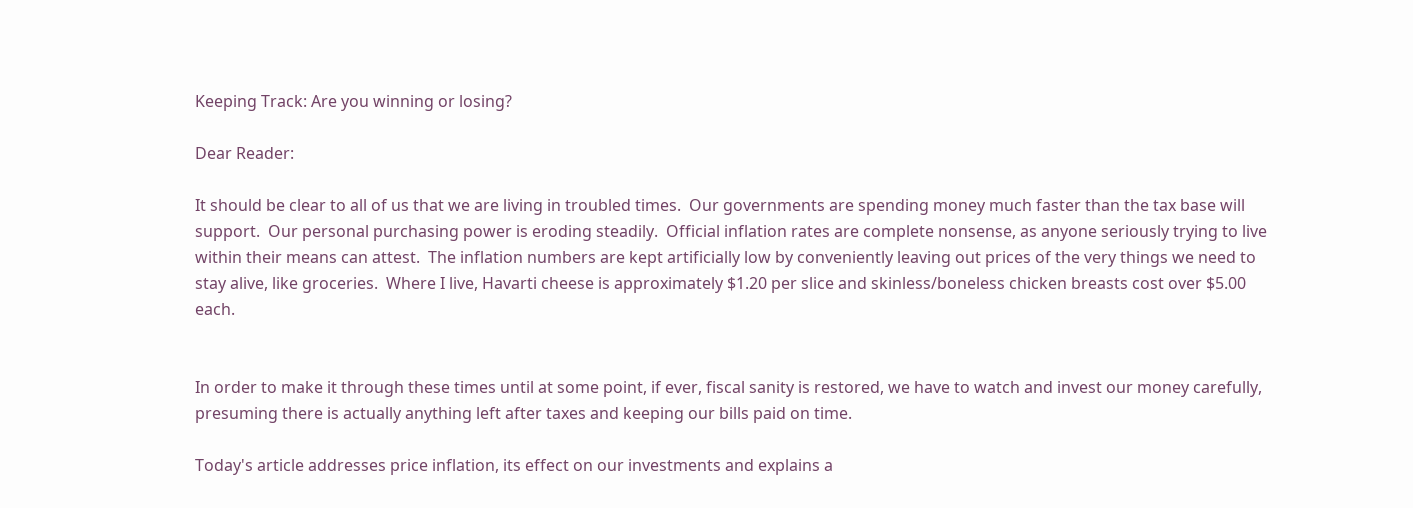Keeping Track: Are you winning or losing?

Dear Reader:

It should be clear to all of us that we are living in troubled times.  Our governments are spending money much faster than the tax base will support.  Our personal purchasing power is eroding steadily.  Official inflation rates are complete nonsense, as anyone seriously trying to live within their means can attest.  The inflation numbers are kept artificially low by conveniently leaving out prices of the very things we need to stay alive, like groceries.  Where I live, Havarti cheese is approximately $1.20 per slice and skinless/boneless chicken breasts cost over $5.00 each.


In order to make it through these times until at some point, if ever, fiscal sanity is restored, we have to watch and invest our money carefully, presuming there is actually anything left after taxes and keeping our bills paid on time.

Today's article addresses price inflation, its effect on our investments and explains a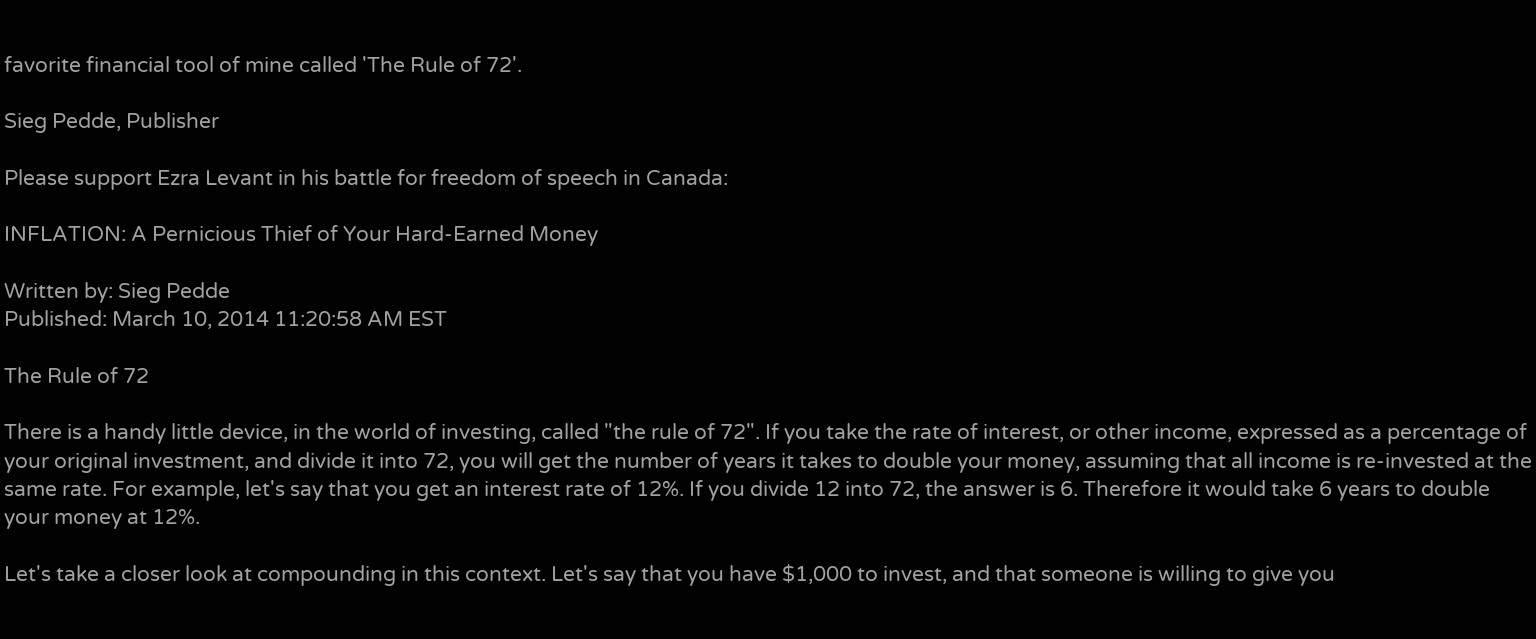favorite financial tool of mine called 'The Rule of 72'.

Sieg Pedde, Publisher

Please support Ezra Levant in his battle for freedom of speech in Canada:

INFLATION: A Pernicious Thief of Your Hard-Earned Money

Written by: Sieg Pedde
Published: March 10, 2014 11:20:58 AM EST

The Rule of 72

There is a handy little device, in the world of investing, called "the rule of 72". If you take the rate of interest, or other income, expressed as a percentage of your original investment, and divide it into 72, you will get the number of years it takes to double your money, assuming that all income is re-invested at the same rate. For example, let's say that you get an interest rate of 12%. If you divide 12 into 72, the answer is 6. Therefore it would take 6 years to double your money at 12%.

Let's take a closer look at compounding in this context. Let's say that you have $1,000 to invest, and that someone is willing to give you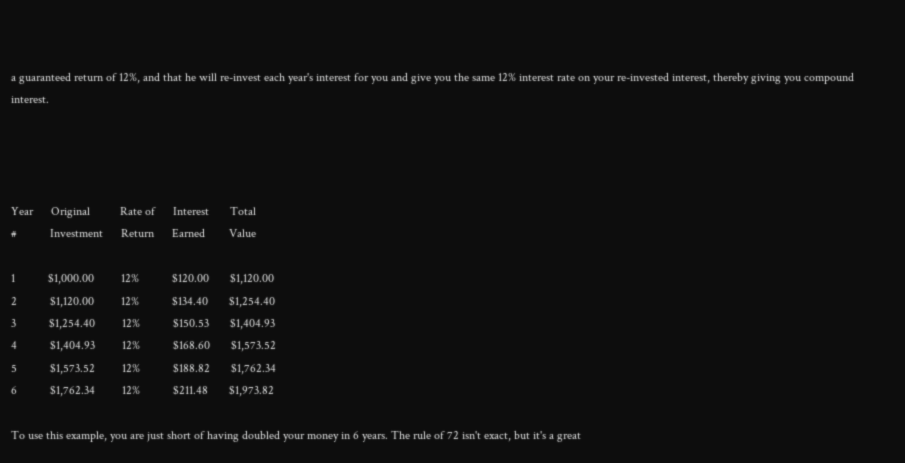a guaranteed return of 12%, and that he will re-invest each year's interest for you and give you the same 12% interest rate on your re-invested interest, thereby giving you compound interest.




Year      Original          Rate of      Interest       Total
#           Investment      Return      Earned        Value

1           $1,000.00         12%           $120.00       $1,120.00
2           $1,120.00         12%           $134.40       $1,254.40
3           $1,254.40         12%           $150.53       $1,404.93
4           $1,404.93         12%           $168.60       $1,573.52
5           $1,573.52         12%           $188.82       $1,762.34
6           $1,762.34         12%           $211.48       $1,973.82

To use this example, you are just short of having doubled your money in 6 years. The rule of 72 isn't exact, but it's a great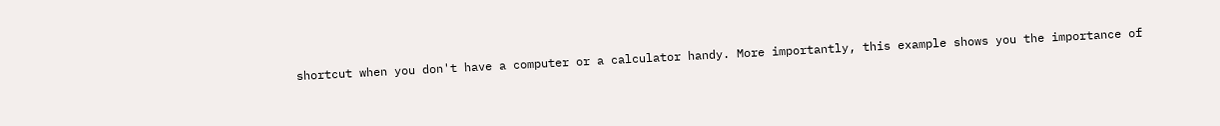shortcut when you don't have a computer or a calculator handy. More importantly, this example shows you the importance of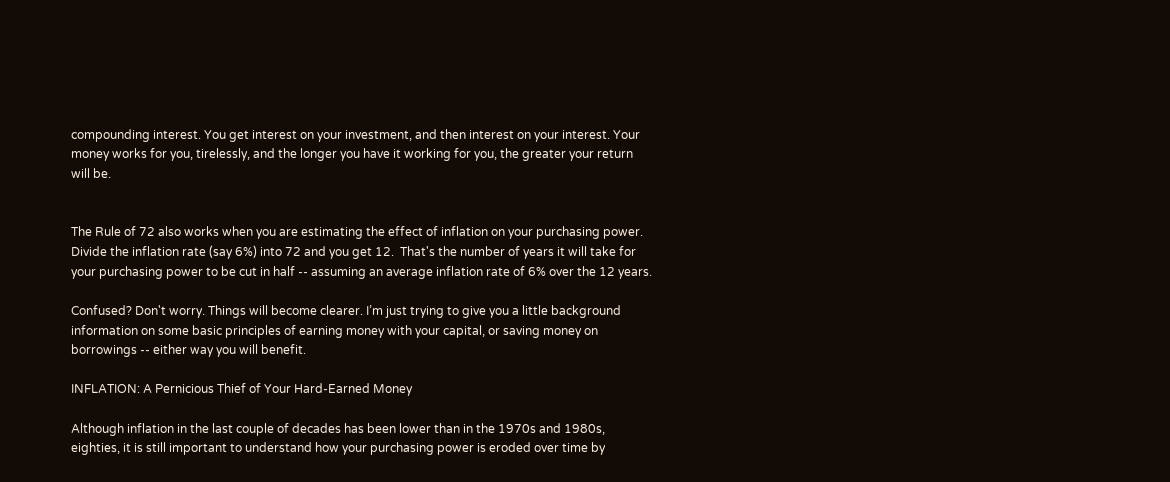compounding interest. You get interest on your investment, and then interest on your interest. Your money works for you, tirelessly, and the longer you have it working for you, the greater your return will be.


The Rule of 72 also works when you are estimating the effect of inflation on your purchasing power. Divide the inflation rate (say 6%) into 72 and you get 12.  That's the number of years it will take for your purchasing power to be cut in half -- assuming an average inflation rate of 6% over the 12 years.

Confused? Don't worry. Things will become clearer. I’m just trying to give you a little background information on some basic principles of earning money with your capital, or saving money on borrowings -- either way you will benefit.

INFLATION: A Pernicious Thief of Your Hard-Earned Money

Although inflation in the last couple of decades has been lower than in the 1970s and 1980s, eighties, it is still important to understand how your purchasing power is eroded over time by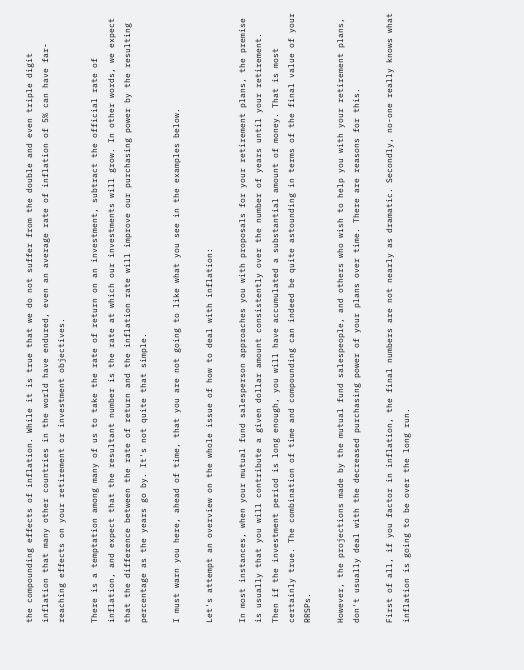the compounding effects of inflation. While it is true that we do not suffer from the double and even triple digit inflation that many other countries in the world have endured, even an average rate of inflation of 5% can have far-reaching effects on your retirement or investment objectives.

There is a temptation among many of us to take the rate of return on an investment, subtract the official rate of  inflation, and expect that the resultant number is the rate at which our investments will grow. In other words, we expect that the difference between the rate of return and the inflation rate will improve our purchasing power by the resulting percentage as the years go by. It's not quite that simple.

I must warn you here, ahead of time, that you are not going to like what you see in the examples below.

Let's attempt an overview on the whole issue of how to deal with inflation:

In most instances, when your mutual fund salesperson approaches you with proposals for your retirement plans, the premise is usually that you will contribute a given dollar amount consistently over the number of years until your retirement. Then if the investment period is long enough, you will have accumulated a substantial amount of money. That is most certainly true. The combination of time and compounding can indeed be quite astounding in terms of the final value of your RRSPs.

However, the projections made by the mutual fund salespeople, and others who wish to help you with your retirement plans, don't usually deal with the decreased purchasing power of your plans over time. There are reasons for this.

First of all, if you factor in inflation, the final numbers are not nearly as dramatic. Secondly, no-one really knows what inflation is going to be over the long run.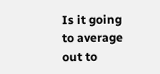Is it going to average out to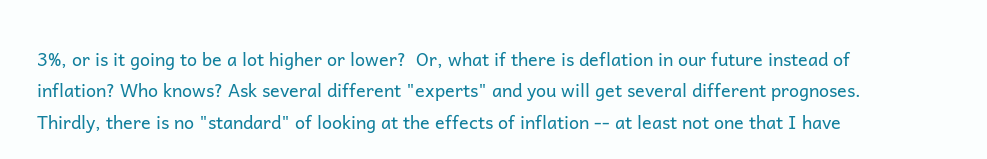3%, or is it going to be a lot higher or lower?  Or, what if there is deflation in our future instead of inflation? Who knows? Ask several different "experts" and you will get several different prognoses. Thirdly, there is no "standard" of looking at the effects of inflation -- at least not one that I have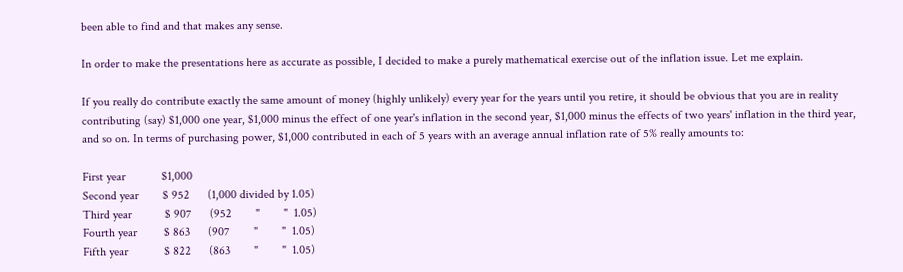been able to find and that makes any sense.

In order to make the presentations here as accurate as possible, I decided to make a purely mathematical exercise out of the inflation issue. Let me explain.

If you really do contribute exactly the same amount of money (highly unlikely) every year for the years until you retire, it should be obvious that you are in reality contributing (say) $1,000 one year, $1,000 minus the effect of one year's inflation in the second year, $1,000 minus the effects of two years' inflation in the third year, and so on. In terms of purchasing power, $1,000 contributed in each of 5 years with an average annual inflation rate of 5% really amounts to:

First year            $1,000
Second year        $ 952      (1,000 divided by 1.05)
Third year           $ 907      (952        "        "  1.05)
Fourth year         $ 863      (907        "        "  1.05)
Fifth year            $ 822      (863        "        "  1.05)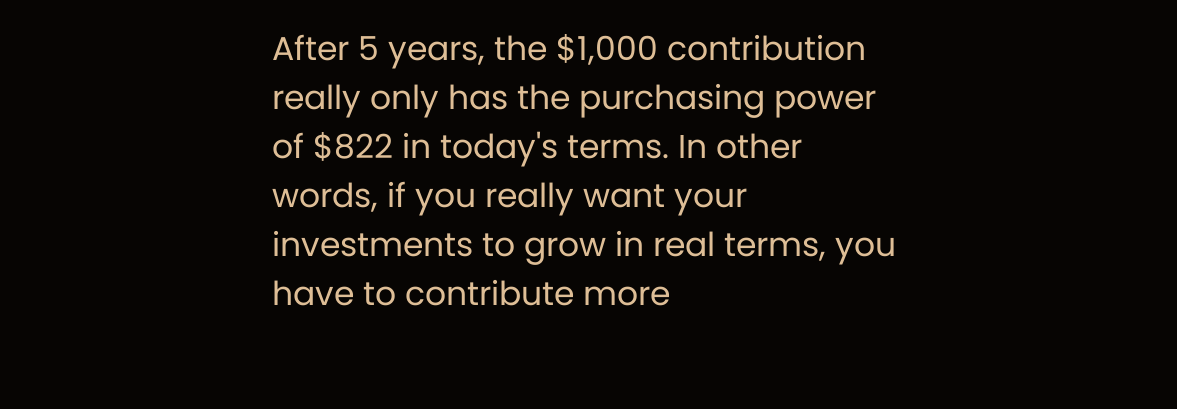After 5 years, the $1,000 contribution really only has the purchasing power of $822 in today's terms. In other words, if you really want your investments to grow in real terms, you have to contribute more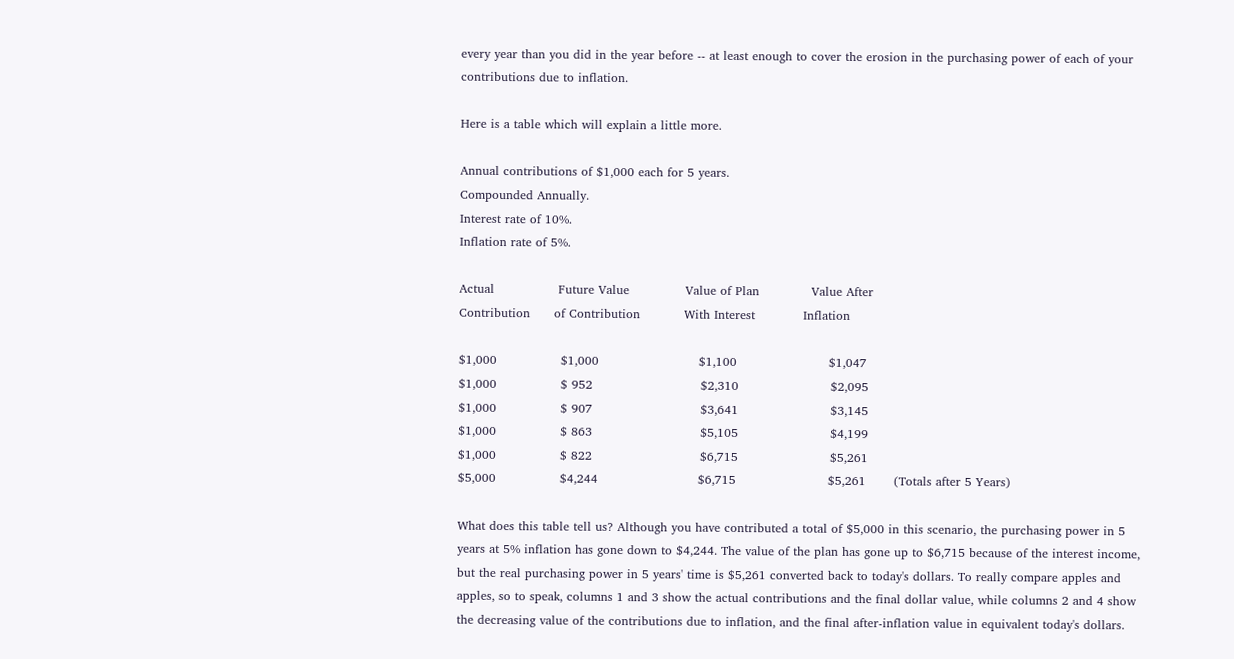every year than you did in the year before -- at least enough to cover the erosion in the purchasing power of each of your contributions due to inflation.

Here is a table which will explain a little more.

Annual contributions of $1,000 each for 5 years.
Compounded Annually.
Interest rate of 10%.
Inflation rate of 5%.

Actual                Future Value              Value of Plan             Value After
Contribution      of Contribution           With Interest            Inflation

$1,000                $1,000                         $1,100                       $1,047
$1,000                $ 952                           $2,310                       $2,095
$1,000                $ 907                           $3,641                       $3,145
$1,000                $ 863                           $5,105                       $4,199
$1,000                $ 822                           $6,715                       $5,261
$5,000                $4,244                         $6,715                       $5,261       (Totals after 5 Years)

What does this table tell us? Although you have contributed a total of $5,000 in this scenario, the purchasing power in 5 years at 5% inflation has gone down to $4,244. The value of the plan has gone up to $6,715 because of the interest income, but the real purchasing power in 5 years' time is $5,261 converted back to today's dollars. To really compare apples and apples, so to speak, columns 1 and 3 show the actual contributions and the final dollar value, while columns 2 and 4 show the decreasing value of the contributions due to inflation, and the final after-inflation value in equivalent today's dollars.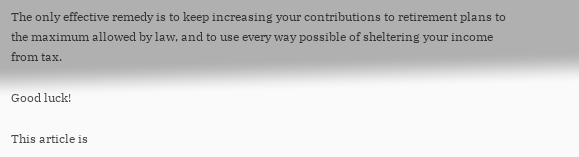The only effective remedy is to keep increasing your contributions to retirement plans to the maximum allowed by law, and to use every way possible of sheltering your income from tax.

Good luck!

This article is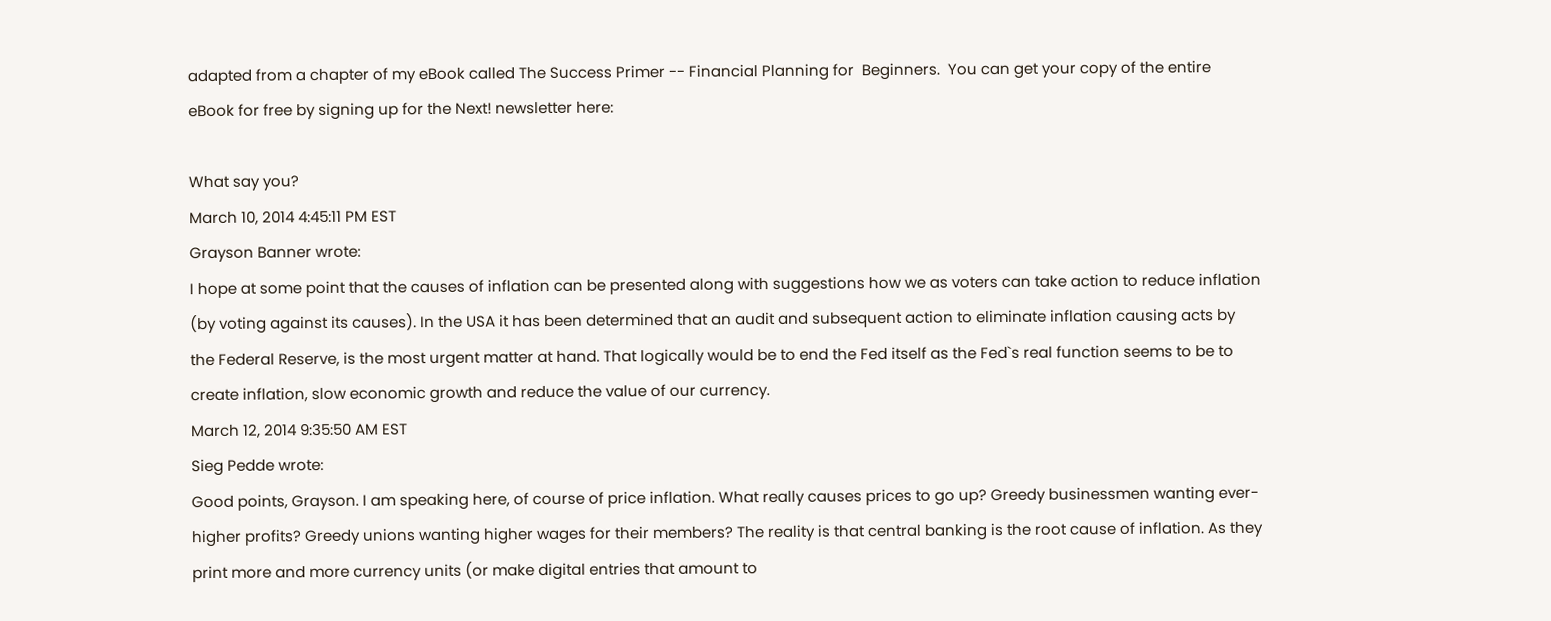adapted from a chapter of my eBook called The Success Primer -- Financial Planning for  Beginners.  You can get your copy of the entire eBook for free by signing up for the Next! newsletter here:

What say you?
March 10, 2014 4:45:11 PM EST
Grayson Banner wrote:
I hope at some point that the causes of inflation can be presented along with suggestions how we as voters can take action to reduce inflation (by voting against its causes). In the USA it has been determined that an audit and subsequent action to eliminate inflation causing acts by the Federal Reserve, is the most urgent matter at hand. That logically would be to end the Fed itself as the Fed`s real function seems to be to create inflation, slow economic growth and reduce the value of our currency.
March 12, 2014 9:35:50 AM EST
Sieg Pedde wrote:
Good points, Grayson. I am speaking here, of course of price inflation. What really causes prices to go up? Greedy businessmen wanting ever-higher profits? Greedy unions wanting higher wages for their members? The reality is that central banking is the root cause of inflation. As they print more and more currency units (or make digital entries that amount to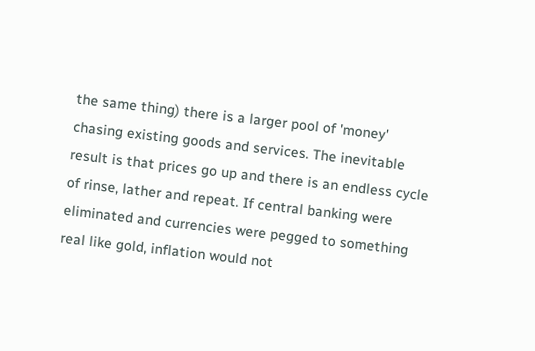the same thing) there is a larger pool of 'money' chasing existing goods and services. The inevitable result is that prices go up and there is an endless cycle of rinse, lather and repeat. If central banking were eliminated and currencies were pegged to something real like gold, inflation would not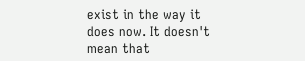exist in the way it does now. It doesn't mean that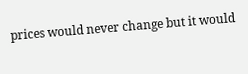prices would never change but it would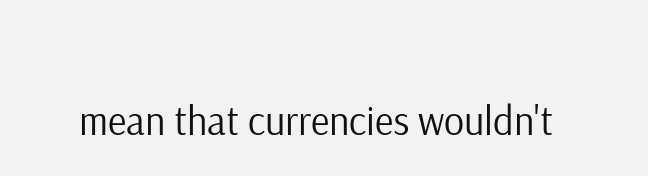mean that currencies wouldn't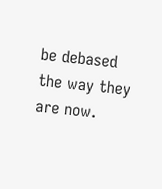be debased the way they are now.